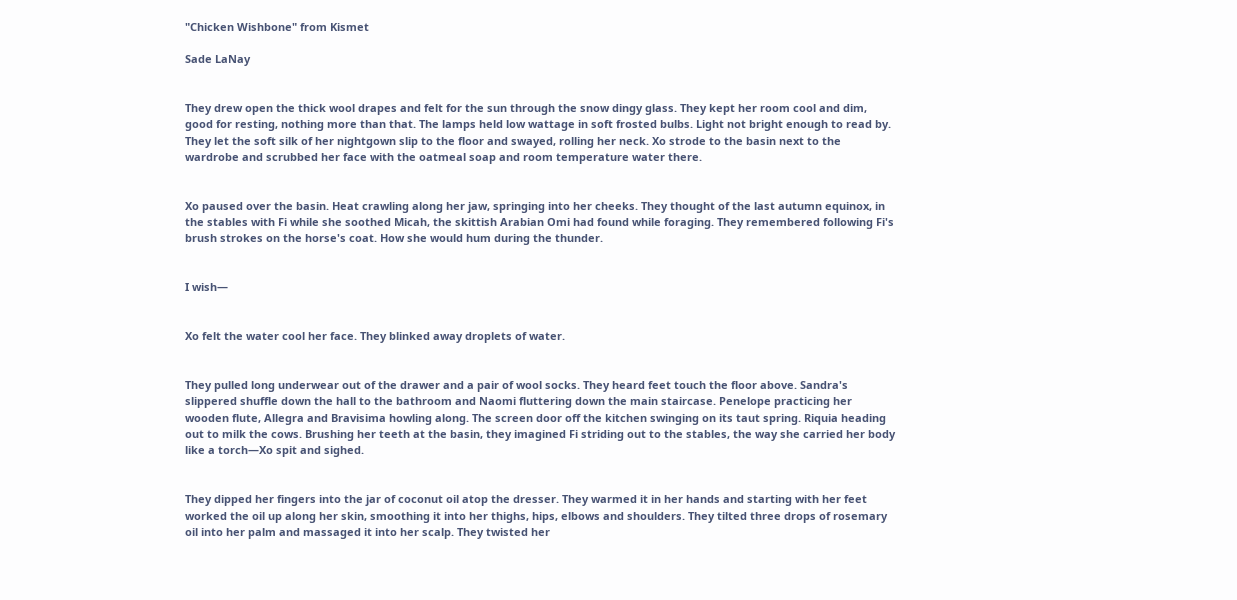"Chicken Wishbone" from Kismet

Sade LaNay


They drew open the thick wool drapes and felt for the sun through the snow dingy glass. They kept her room cool and dim, good for resting, nothing more than that. The lamps held low wattage in soft frosted bulbs. Light not bright enough to read by. They let the soft silk of her nightgown slip to the floor and swayed, rolling her neck. Xo strode to the basin next to the wardrobe and scrubbed her face with the oatmeal soap and room temperature water there.


Xo paused over the basin. Heat crawling along her jaw, springing into her cheeks. They thought of the last autumn equinox, in the stables with Fi while she soothed Micah, the skittish Arabian Omi had found while foraging. They remembered following Fi's brush strokes on the horse's coat. How she would hum during the thunder.


I wish—


Xo felt the water cool her face. They blinked away droplets of water.


They pulled long underwear out of the drawer and a pair of wool socks. They heard feet touch the floor above. Sandra's slippered shuffle down the hall to the bathroom and Naomi fluttering down the main staircase. Penelope practicing her wooden flute, Allegra and Bravisima howling along. The screen door off the kitchen swinging on its taut spring. Riquia heading out to milk the cows. Brushing her teeth at the basin, they imagined Fi striding out to the stables, the way she carried her body like a torch—Xo spit and sighed.


They dipped her fingers into the jar of coconut oil atop the dresser. They warmed it in her hands and starting with her feet worked the oil up along her skin, smoothing it into her thighs, hips, elbows and shoulders. They tilted three drops of rosemary oil into her palm and massaged it into her scalp. They twisted her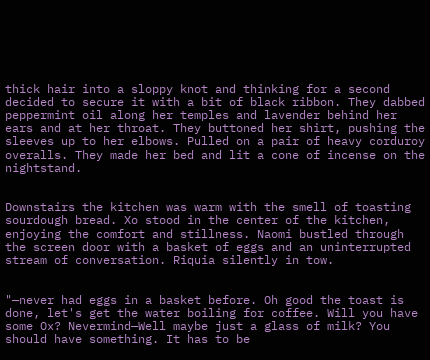thick hair into a sloppy knot and thinking for a second decided to secure it with a bit of black ribbon. They dabbed peppermint oil along her temples and lavender behind her ears and at her throat. They buttoned her shirt, pushing the sleeves up to her elbows. Pulled on a pair of heavy corduroy overalls. They made her bed and lit a cone of incense on the nightstand.


Downstairs the kitchen was warm with the smell of toasting sourdough bread. Xo stood in the center of the kitchen, enjoying the comfort and stillness. Naomi bustled through the screen door with a basket of eggs and an uninterrupted stream of conversation. Riquia silently in tow.


"—never had eggs in a basket before. Oh good the toast is done, let's get the water boiling for coffee. Will you have some Ox? Nevermind—Well maybe just a glass of milk? You should have something. It has to be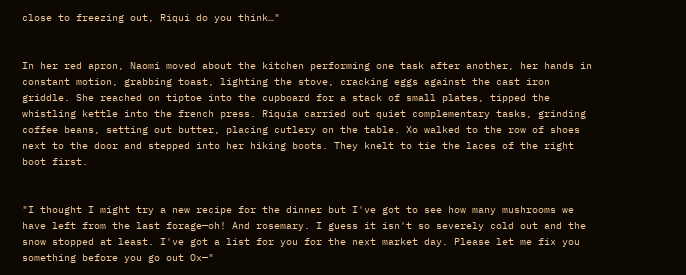close to freezing out, Riqui do you think…"


In her red apron, Naomi moved about the kitchen performing one task after another, her hands in constant motion, grabbing toast, lighting the stove, cracking eggs against the cast iron griddle. She reached on tiptoe into the cupboard for a stack of small plates, tipped the whistling kettle into the french press. Riquia carried out quiet complementary tasks, grinding coffee beans, setting out butter, placing cutlery on the table. Xo walked to the row of shoes next to the door and stepped into her hiking boots. They knelt to tie the laces of the right boot first.


"I thought I might try a new recipe for the dinner but I've got to see how many mushrooms we have left from the last forage—oh! And rosemary. I guess it isn't so severely cold out and the snow stopped at least. I've got a list for you for the next market day. Please let me fix you something before you go out Ox—"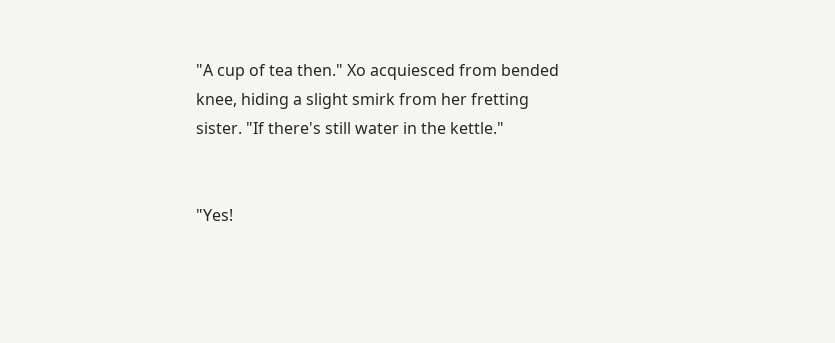"A cup of tea then." Xo acquiesced from bended knee, hiding a slight smirk from her fretting sister. "If there's still water in the kettle."


"Yes!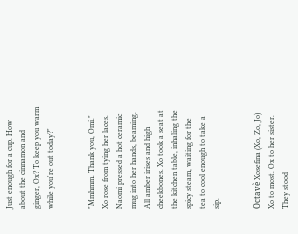Just enough for a cup. How about the cinnamon and ginger, Ox? To keep you warm while you're out today?"


"Mmhmm. Thank you, Omi." Xo rose from tying her laces. Naomi pressed a hot ceramic mug into her hands, beaming. All amber irises and high cheekbones. Xo took a seat at the kitchen table, inhaling the spicy steam, waiting for the tea to cool enough to take a sip.


Octavè Xosefina (Xo, Zo, Jo) Xo to most. Ox to her sister. They stood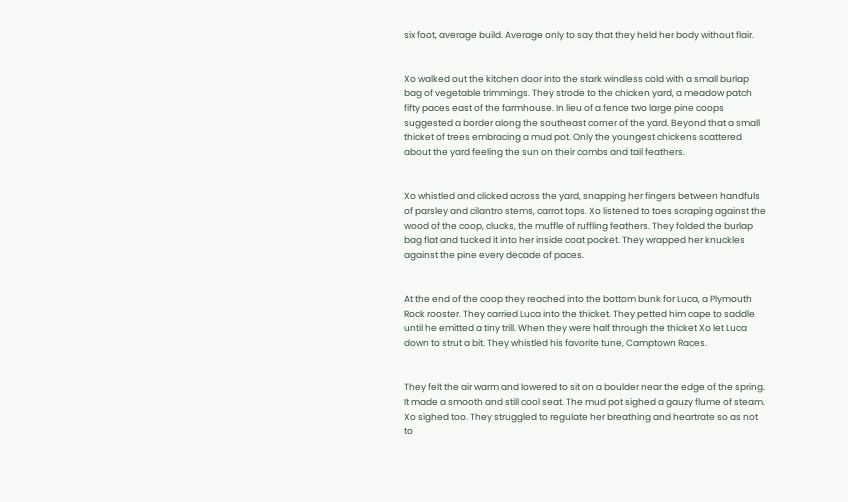six foot, average build. Average only to say that they held her body without flair.


Xo walked out the kitchen door into the stark windless cold with a small burlap bag of vegetable trimmings. They strode to the chicken yard, a meadow patch fifty paces east of the farmhouse. In lieu of a fence two large pine coops suggested a border along the southeast corner of the yard. Beyond that a small thicket of trees embracing a mud pot. Only the youngest chickens scattered about the yard feeling the sun on their combs and tail feathers.


Xo whistled and clicked across the yard, snapping her fingers between handfuls of parsley and cilantro stems, carrot tops. Xo listened to toes scraping against the wood of the coop, clucks, the muffle of ruffling feathers. They folded the burlap bag flat and tucked it into her inside coat pocket. They wrapped her knuckles against the pine every decade of paces.


At the end of the coop they reached into the bottom bunk for Luca, a Plymouth Rock rooster. They carried Luca into the thicket. They petted him cape to saddle until he emitted a tiny trill. When they were half through the thicket Xo let Luca down to strut a bit. They whistled his favorite tune, Camptown Races.


They felt the air warm and lowered to sit on a boulder near the edge of the spring. It made a smooth and still cool seat. The mud pot sighed a gauzy flume of steam. Xo sighed too. They struggled to regulate her breathing and heartrate so as not to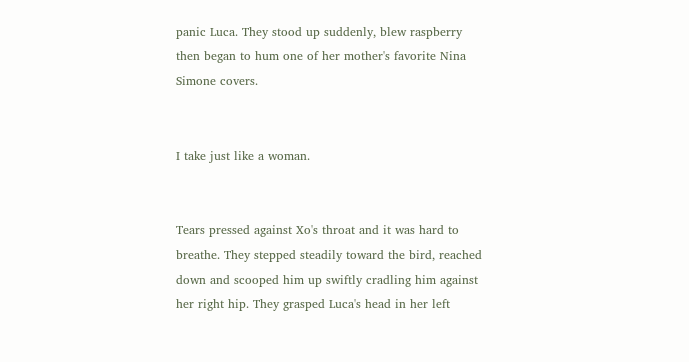panic Luca. They stood up suddenly, blew raspberry then began to hum one of her mother's favorite Nina Simone covers.


I take just like a woman.


Tears pressed against Xo's throat and it was hard to breathe. They stepped steadily toward the bird, reached down and scooped him up swiftly cradling him against her right hip. They grasped Luca's head in her left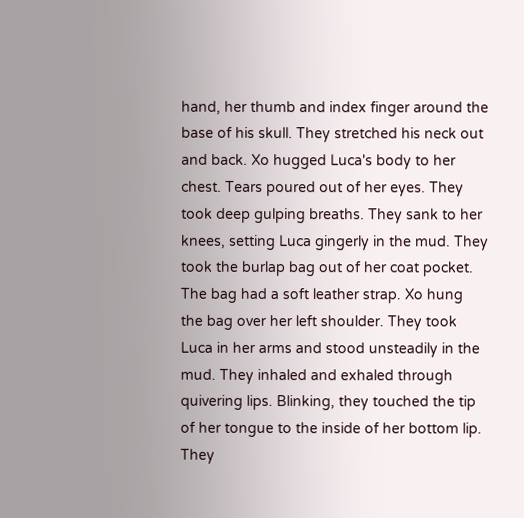hand, her thumb and index finger around the base of his skull. They stretched his neck out and back. Xo hugged Luca's body to her chest. Tears poured out of her eyes. They took deep gulping breaths. They sank to her knees, setting Luca gingerly in the mud. They took the burlap bag out of her coat pocket. The bag had a soft leather strap. Xo hung the bag over her left shoulder. They took Luca in her arms and stood unsteadily in the mud. They inhaled and exhaled through quivering lips. Blinking, they touched the tip of her tongue to the inside of her bottom lip. They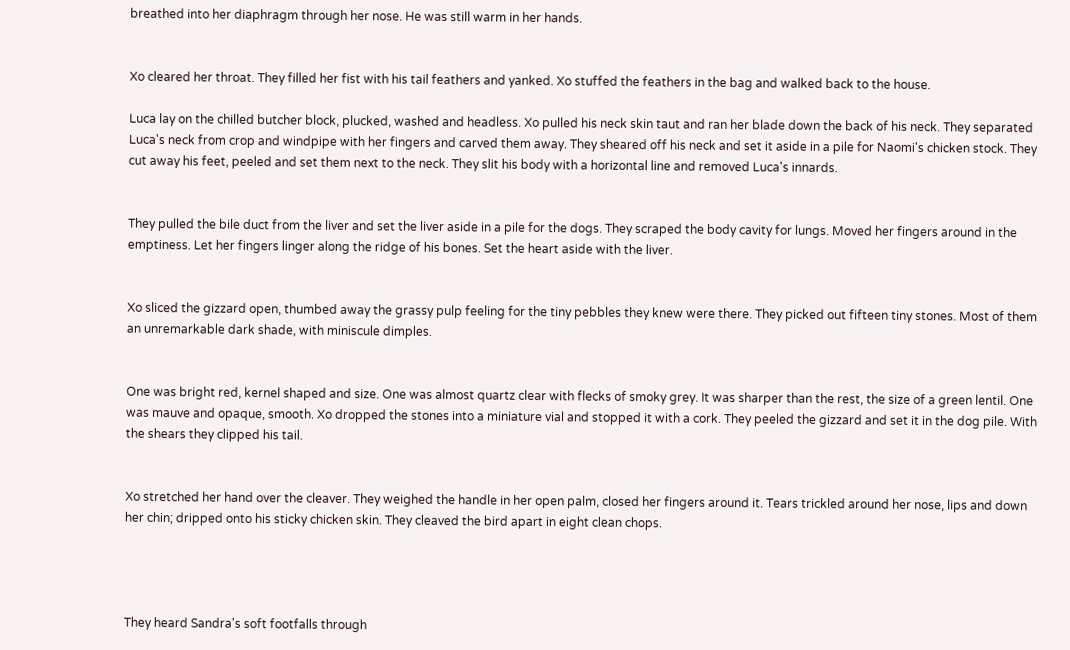breathed into her diaphragm through her nose. He was still warm in her hands.


Xo cleared her throat. They filled her fist with his tail feathers and yanked. Xo stuffed the feathers in the bag and walked back to the house.

Luca lay on the chilled butcher block, plucked, washed and headless. Xo pulled his neck skin taut and ran her blade down the back of his neck. They separated Luca's neck from crop and windpipe with her fingers and carved them away. They sheared off his neck and set it aside in a pile for Naomi's chicken stock. They cut away his feet, peeled and set them next to the neck. They slit his body with a horizontal line and removed Luca's innards.


They pulled the bile duct from the liver and set the liver aside in a pile for the dogs. They scraped the body cavity for lungs. Moved her fingers around in the emptiness. Let her fingers linger along the ridge of his bones. Set the heart aside with the liver.


Xo sliced the gizzard open, thumbed away the grassy pulp feeling for the tiny pebbles they knew were there. They picked out fifteen tiny stones. Most of them an unremarkable dark shade, with miniscule dimples.


One was bright red, kernel shaped and size. One was almost quartz clear with flecks of smoky grey. It was sharper than the rest, the size of a green lentil. One was mauve and opaque, smooth. Xo dropped the stones into a miniature vial and stopped it with a cork. They peeled the gizzard and set it in the dog pile. With the shears they clipped his tail.


Xo stretched her hand over the cleaver. They weighed the handle in her open palm, closed her fingers around it. Tears trickled around her nose, lips and down her chin; dripped onto his sticky chicken skin. They cleaved the bird apart in eight clean chops.




They heard Sandra's soft footfalls through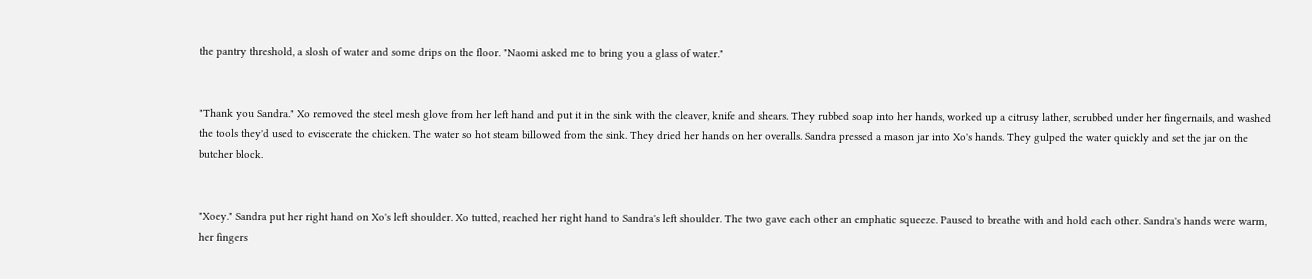the pantry threshold, a slosh of water and some drips on the floor. "Naomi asked me to bring you a glass of water."


"Thank you Sandra." Xo removed the steel mesh glove from her left hand and put it in the sink with the cleaver, knife and shears. They rubbed soap into her hands, worked up a citrusy lather, scrubbed under her fingernails, and washed the tools they'd used to eviscerate the chicken. The water so hot steam billowed from the sink. They dried her hands on her overalls. Sandra pressed a mason jar into Xo's hands. They gulped the water quickly and set the jar on the butcher block.


"Xoey." Sandra put her right hand on Xo's left shoulder. Xo tutted, reached her right hand to Sandra's left shoulder. The two gave each other an emphatic squeeze. Paused to breathe with and hold each other. Sandra's hands were warm, her fingers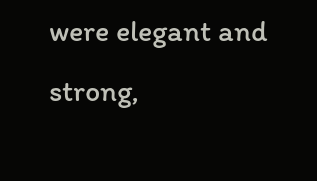were elegant and strong,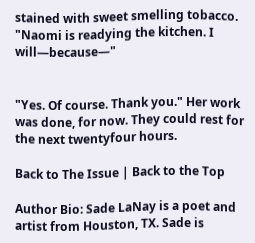stained with sweet smelling tobacco. "Naomi is readying the kitchen. I will—because—"


"Yes. Of course. Thank you." Her work was done, for now. They could rest for the next twentyfour hours.

Back to The Issue | Back to the Top

Author Bio: Sade LaNay is a poet and artist from Houston, TX. Sade is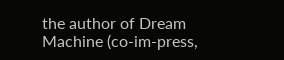the author of Dream Machine (co-im-press,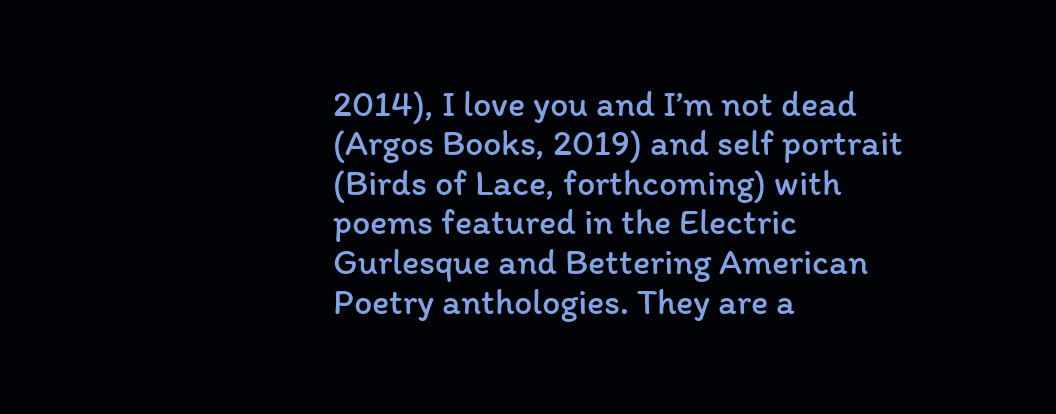2014), I love you and I’m not dead (Argos Books, 2019) and self portrait (Birds of Lace, forthcoming) with poems featured in the Electric Gurlesque and Bettering American Poetry anthologies. They are a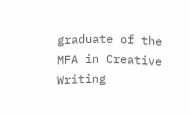graduate of the MFA in Creative Writing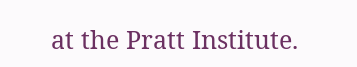at the Pratt Institute.